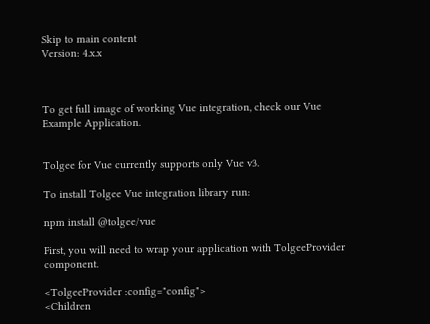Skip to main content
Version: 4.x.x



To get full image of working Vue integration, check our Vue Example Application.


Tolgee for Vue currently supports only Vue v3.

To install Tolgee Vue integration library run:

npm install @tolgee/vue

First, you will need to wrap your application with TolgeeProvider component.

<TolgeeProvider :config="config">
<Children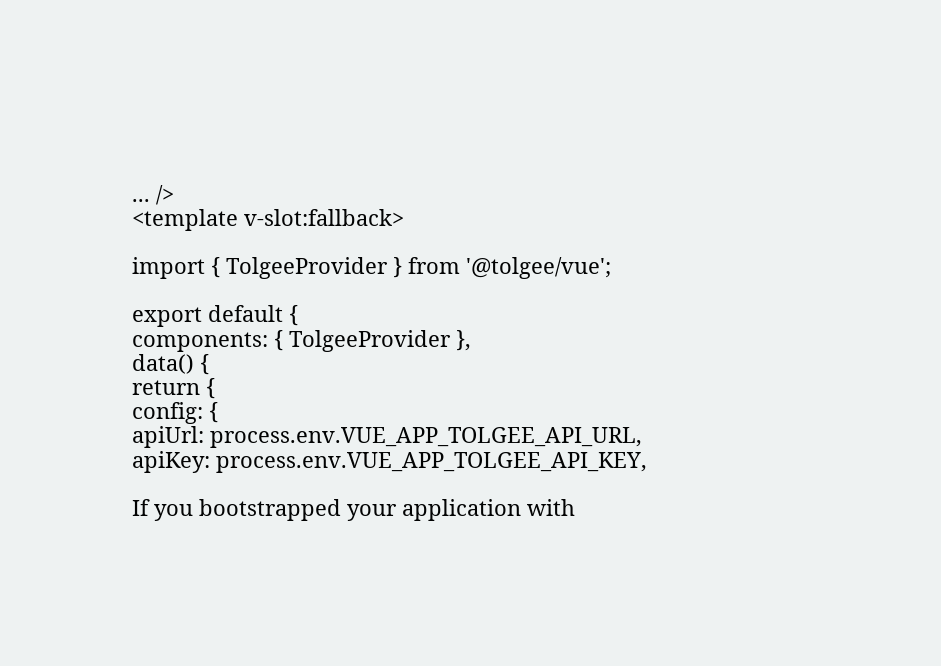... />
<template v-slot:fallback>

import { TolgeeProvider } from '@tolgee/vue';

export default {
components: { TolgeeProvider },
data() {
return {
config: {
apiUrl: process.env.VUE_APP_TOLGEE_API_URL,
apiKey: process.env.VUE_APP_TOLGEE_API_KEY,

If you bootstrapped your application with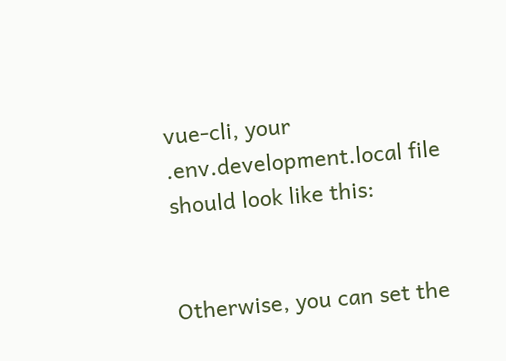vue-cli, your .env.development.local file should look like this:


Otherwise, you can set the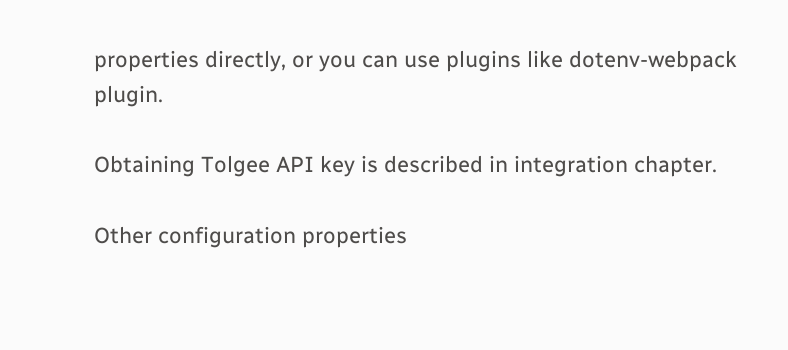properties directly, or you can use plugins like dotenv-webpack plugin.

Obtaining Tolgee API key is described in integration chapter.

Other configuration properties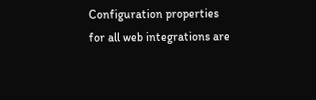Configuration properties for all web integrations are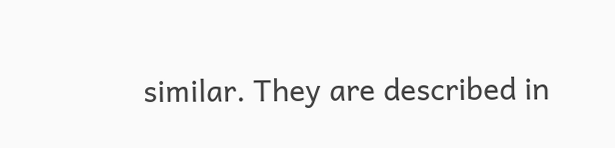similar. They are described in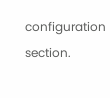configuration section.